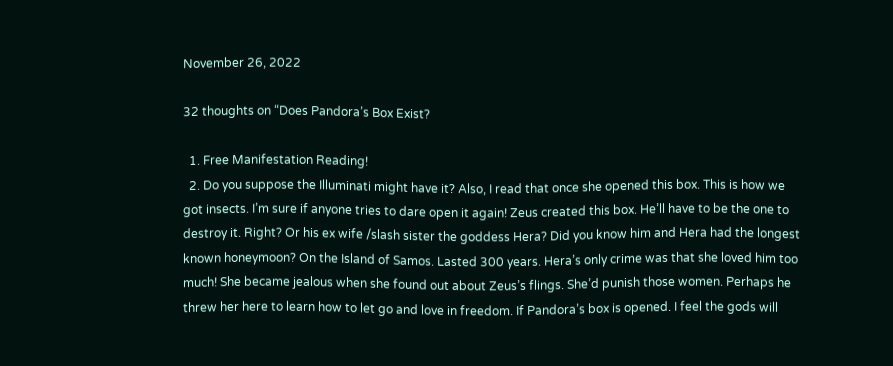November 26, 2022

32 thoughts on “Does Pandora’s Box Exist?

  1. Free Manifestation Reading!
  2. Do you suppose the Illuminati might have it? Also, I read that once she opened this box. This is how we got insects. I’m sure if anyone tries to dare open it again! Zeus created this box. He’ll have to be the one to destroy it. Right? Or his ex wife /slash sister the goddess Hera? Did you know him and Hera had the longest known honeymoon? On the Island of Samos. Lasted 300 years. Hera’s only crime was that she loved him too much! She became jealous when she found out about Zeus’s flings. She’d punish those women. Perhaps he threw her here to learn how to let go and love in freedom. If Pandora’s box is opened. I feel the gods will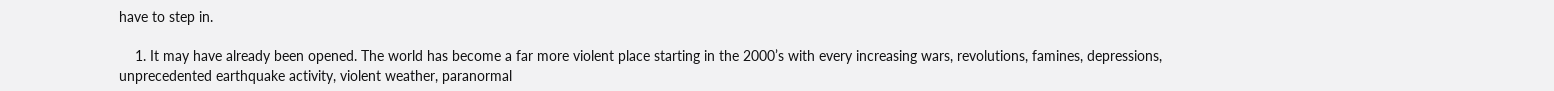have to step in.

    1. It may have already been opened. The world has become a far more violent place starting in the 2000’s with every increasing wars, revolutions, famines, depressions, unprecedented earthquake activity, violent weather, paranormal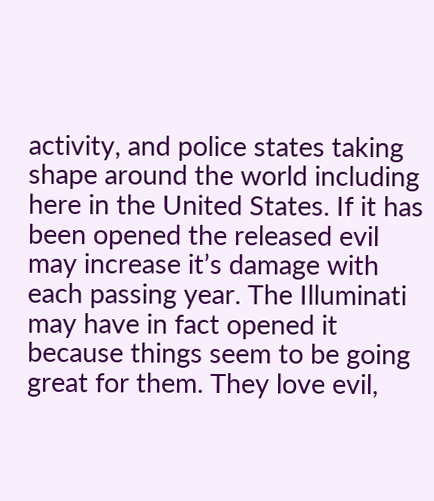activity, and police states taking shape around the world including here in the United States. If it has been opened the released evil may increase it’s damage with each passing year. The Illuminati may have in fact opened it because things seem to be going great for them. They love evil,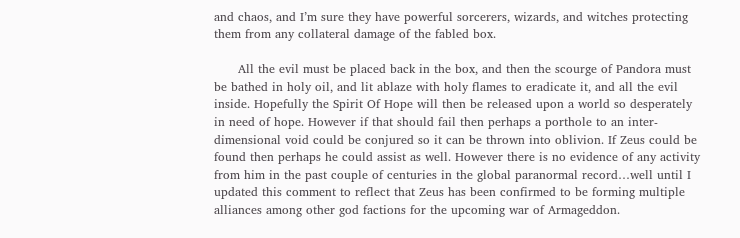and chaos, and I’m sure they have powerful sorcerers, wizards, and witches protecting them from any collateral damage of the fabled box.

      All the evil must be placed back in the box, and then the scourge of Pandora must be bathed in holy oil, and lit ablaze with holy flames to eradicate it, and all the evil inside. Hopefully the Spirit Of Hope will then be released upon a world so desperately in need of hope. However if that should fail then perhaps a porthole to an inter-dimensional void could be conjured so it can be thrown into oblivion. If Zeus could be found then perhaps he could assist as well. However there is no evidence of any activity from him in the past couple of centuries in the global paranormal record…well until I updated this comment to reflect that Zeus has been confirmed to be forming multiple alliances among other god factions for the upcoming war of Armageddon.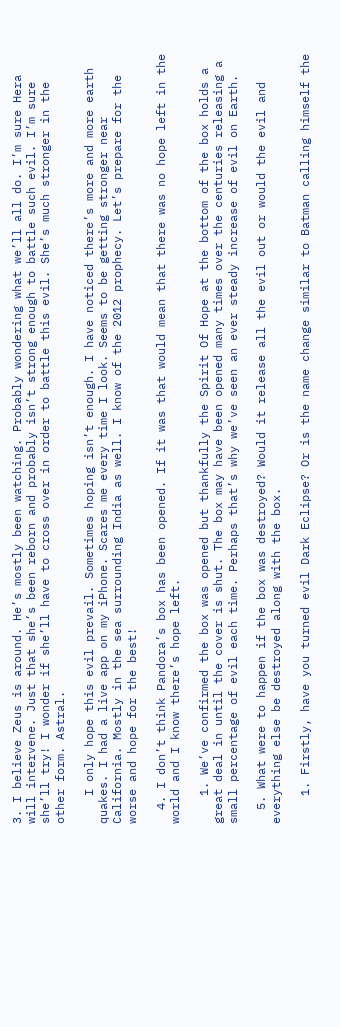3. I believe Zeus is around. He’s mostly been watching. Probably wondering what we’ll all do. I’m sure Hera will intervene. Just that she’s been reborn and probably isn’t strong enough to battle such evil. I’m sure she’ll try! I wonder if she’ll have to cross over in order to battle this evil. She’s much stronger in the other form. Astral.

    I only hope this evil prevail. Sometimes hoping isn’t enough. I have noticed there’s more and more earth quakes. I had a live app on my iPhone. Scares me every time I look. Seems to be getting stronger near California. Mostly in the sea surrounding India as well. I know of the 2012 prophecy. Let’s prepare for the worse and hope for the best!

  4. I don’t think Pandora’s box has been opened. If it was that would mean that there was no hope left in the world and I know there’s hope left.

    1. We’ve confirmed the box was opened but thankfully the Spirit Of Hope at the bottom of the box holds a great deal in until the cover is shut. The box may have been opened many times over the centuries releasing a small percentage of evil each time. Perhaps that’s why we’ve seen an ever steady increase of evil on Earth.

  5. What were to happen if the box was destroyed? Would it release all the evil out or would the evil and everything else be destroyed along with the box.

    1. Firstly, have you turned evil Dark Eclipse? Or is the name change similar to Batman calling himself the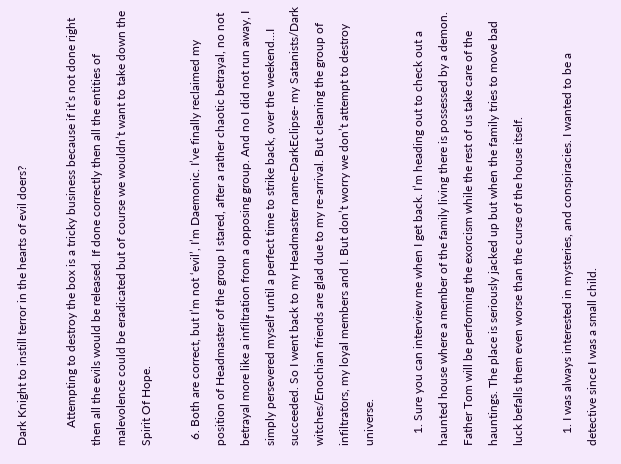Dark Knight to instill terror in the hearts of evil doers?

      Attempting to destroy the box is a tricky business because if it’s not done right then all the evils would be released. If done correctly then all the entities of malevolence could be eradicated but of course we wouldn’t want to take down the Spirit Of Hope.

  6. Both are correct, but I’m not ‘evil’, I’m Daemonic. I’ve finally reclaimed my position of Headmaster of the group I stared, after a rather chaotic betrayal, no not betrayal more like a infiltration from a opposing group. And no I did not run away, I simply persevered myself until a perfect time to strike back, over the weekend…I succeeded. So I went back to my Headmaster name-DarkEclipse- my Satanists/Dark witches/Enochian friends are glad due to my re-arrival. But cleaning the group of infiltrators, my loyal members and I. But don’t worry we don’t attempt to destroy universe.

    1. Sure you can interview me when I get back. I’m heading out to check out a haunted house where a member of the family living there is possessed by a demon. Father Tom will be performing the exorcism while the rest of us take care of the hauntings. The place is seriously jacked up but when the family tries to move bad luck befalls them even worse than the curse of the house itself.

    1. I was always interested in mysteries, and conspiracies. I wanted to be a detective since I was a small child.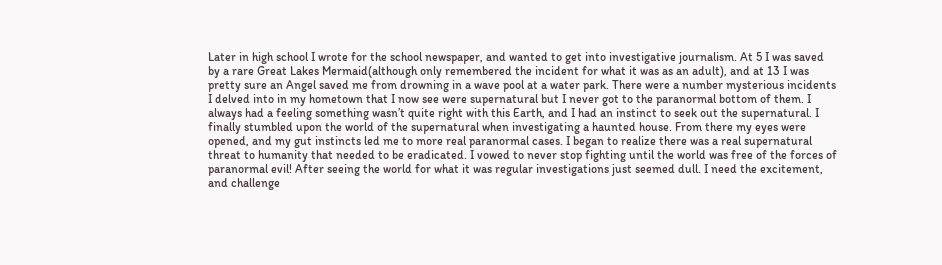Later in high school I wrote for the school newspaper, and wanted to get into investigative journalism. At 5 I was saved by a rare Great Lakes Mermaid(although only remembered the incident for what it was as an adult), and at 13 I was pretty sure an Angel saved me from drowning in a wave pool at a water park. There were a number mysterious incidents I delved into in my hometown that I now see were supernatural but I never got to the paranormal bottom of them. I always had a feeling something wasn’t quite right with this Earth, and I had an instinct to seek out the supernatural. I finally stumbled upon the world of the supernatural when investigating a haunted house. From there my eyes were opened, and my gut instincts led me to more real paranormal cases. I began to realize there was a real supernatural threat to humanity that needed to be eradicated. I vowed to never stop fighting until the world was free of the forces of paranormal evil! After seeing the world for what it was regular investigations just seemed dull. I need the excitement, and challenge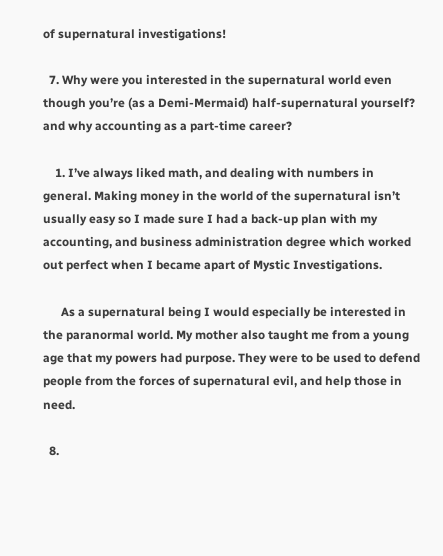of supernatural investigations!

  7. Why were you interested in the supernatural world even though you’re (as a Demi-Mermaid) half-supernatural yourself? and why accounting as a part-time career?

    1. I’ve always liked math, and dealing with numbers in general. Making money in the world of the supernatural isn’t usually easy so I made sure I had a back-up plan with my accounting, and business administration degree which worked out perfect when I became apart of Mystic Investigations.

      As a supernatural being I would especially be interested in the paranormal world. My mother also taught me from a young age that my powers had purpose. They were to be used to defend people from the forces of supernatural evil, and help those in need.

  8.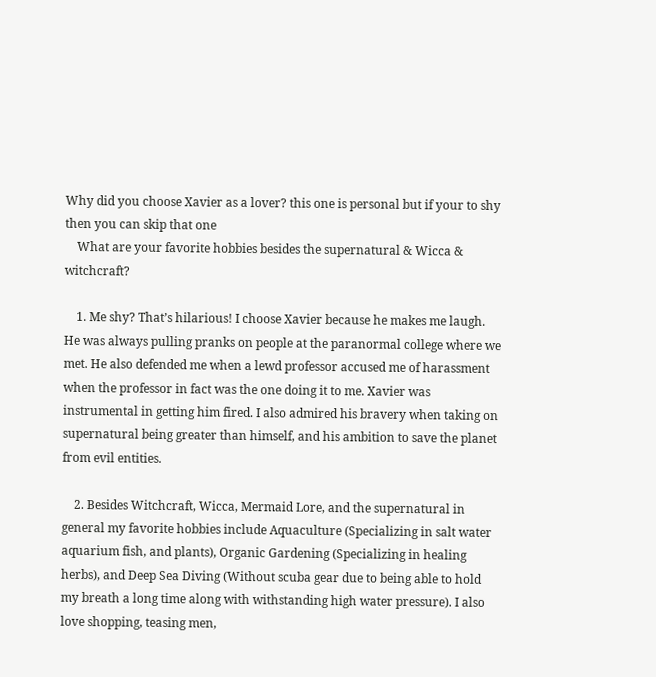Why did you choose Xavier as a lover? this one is personal but if your to shy then you can skip that one
    What are your favorite hobbies besides the supernatural & Wicca & witchcraft?

    1. Me shy? That’s hilarious! I choose Xavier because he makes me laugh. He was always pulling pranks on people at the paranormal college where we met. He also defended me when a lewd professor accused me of harassment when the professor in fact was the one doing it to me. Xavier was instrumental in getting him fired. I also admired his bravery when taking on supernatural being greater than himself, and his ambition to save the planet from evil entities.

    2. Besides Witchcraft, Wicca, Mermaid Lore, and the supernatural in general my favorite hobbies include Aquaculture (Specializing in salt water aquarium fish, and plants), Organic Gardening (Specializing in healing herbs), and Deep Sea Diving (Without scuba gear due to being able to hold my breath a long time along with withstanding high water pressure). I also love shopping, teasing men,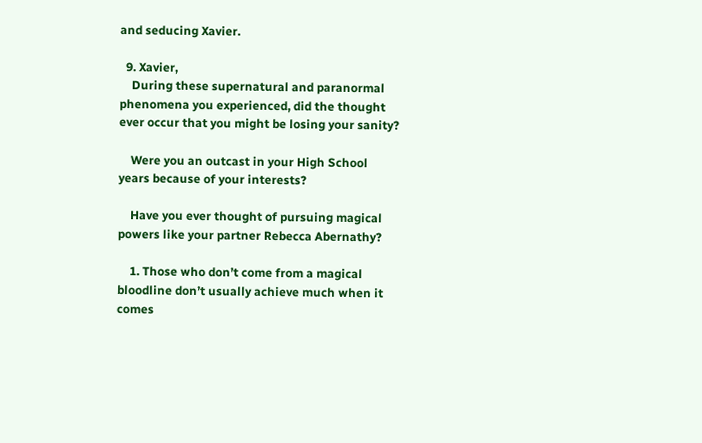and seducing Xavier.

  9. Xavier,
    During these supernatural and paranormal phenomena you experienced, did the thought ever occur that you might be losing your sanity?

    Were you an outcast in your High School years because of your interests?

    Have you ever thought of pursuing magical powers like your partner Rebecca Abernathy?

    1. Those who don’t come from a magical bloodline don’t usually achieve much when it comes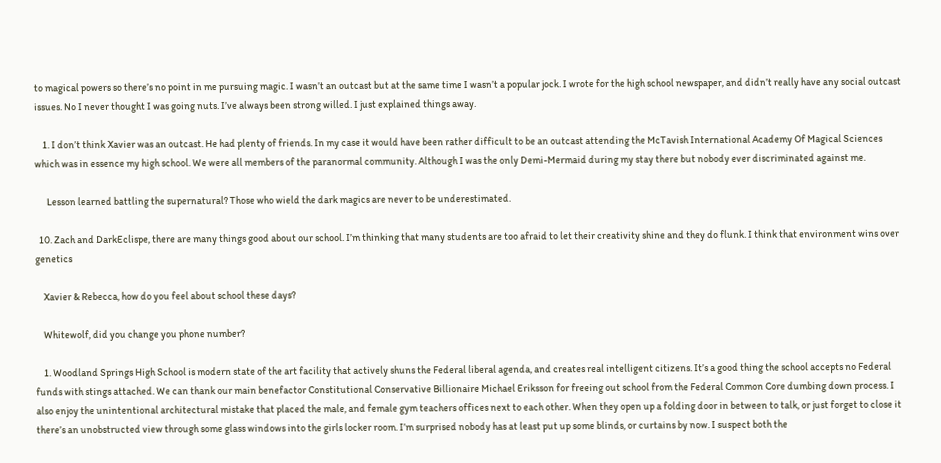to magical powers so there’s no point in me pursuing magic. I wasn’t an outcast but at the same time I wasn’t a popular jock. I wrote for the high school newspaper, and didn’t really have any social outcast issues. No I never thought I was going nuts. I’ve always been strong willed. I just explained things away.

    1. I don’t think Xavier was an outcast. He had plenty of friends. In my case it would have been rather difficult to be an outcast attending the McTavish International Academy Of Magical Sciences which was in essence my high school. We were all members of the paranormal community. Although I was the only Demi-Mermaid during my stay there but nobody ever discriminated against me.

      Lesson learned battling the supernatural? Those who wield the dark magics are never to be underestimated.

  10. Zach and DarkEclispe, there are many things good about our school. I’m thinking that many students are too afraid to let their creativity shine and they do flunk. I think that environment wins over genetics

    Xavier & Rebecca, how do you feel about school these days?

    Whitewolf, did you change you phone number?

    1. Woodland Springs High School is modern state of the art facility that actively shuns the Federal liberal agenda, and creates real intelligent citizens. It’s a good thing the school accepts no Federal funds with stings attached. We can thank our main benefactor Constitutional Conservative Billionaire Michael Eriksson for freeing out school from the Federal Common Core dumbing down process. I also enjoy the unintentional architectural mistake that placed the male, and female gym teachers offices next to each other. When they open up a folding door in between to talk, or just forget to close it there’s an unobstructed view through some glass windows into the girls locker room. I’m surprised nobody has at least put up some blinds, or curtains by now. I suspect both the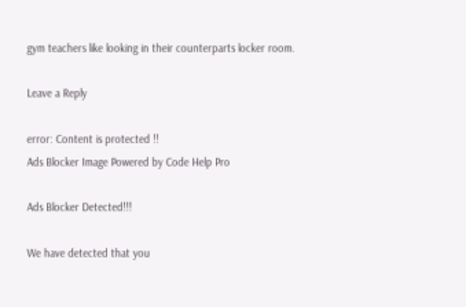gym teachers like looking in their counterparts locker room.

Leave a Reply

error: Content is protected !!
Ads Blocker Image Powered by Code Help Pro

Ads Blocker Detected!!!

We have detected that you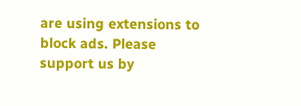are using extensions to block ads. Please support us by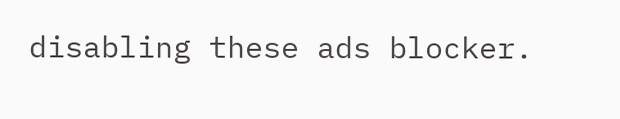disabling these ads blocker.